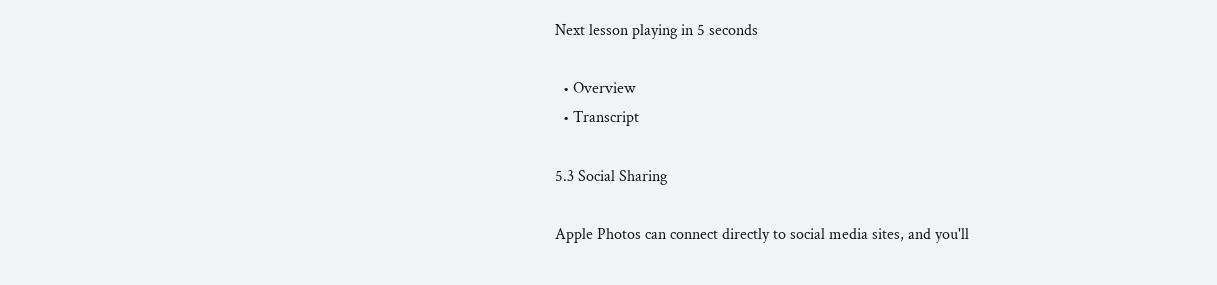Next lesson playing in 5 seconds

  • Overview
  • Transcript

5.3 Social Sharing

Apple Photos can connect directly to social media sites, and you'll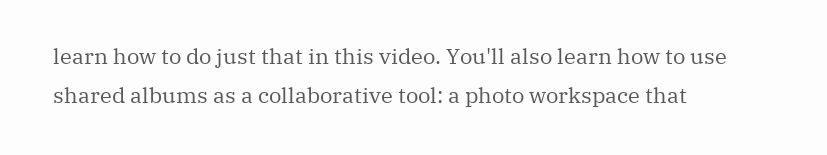learn how to do just that in this video. You'll also learn how to use shared albums as a collaborative tool: a photo workspace that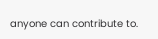anyone can contribute to.